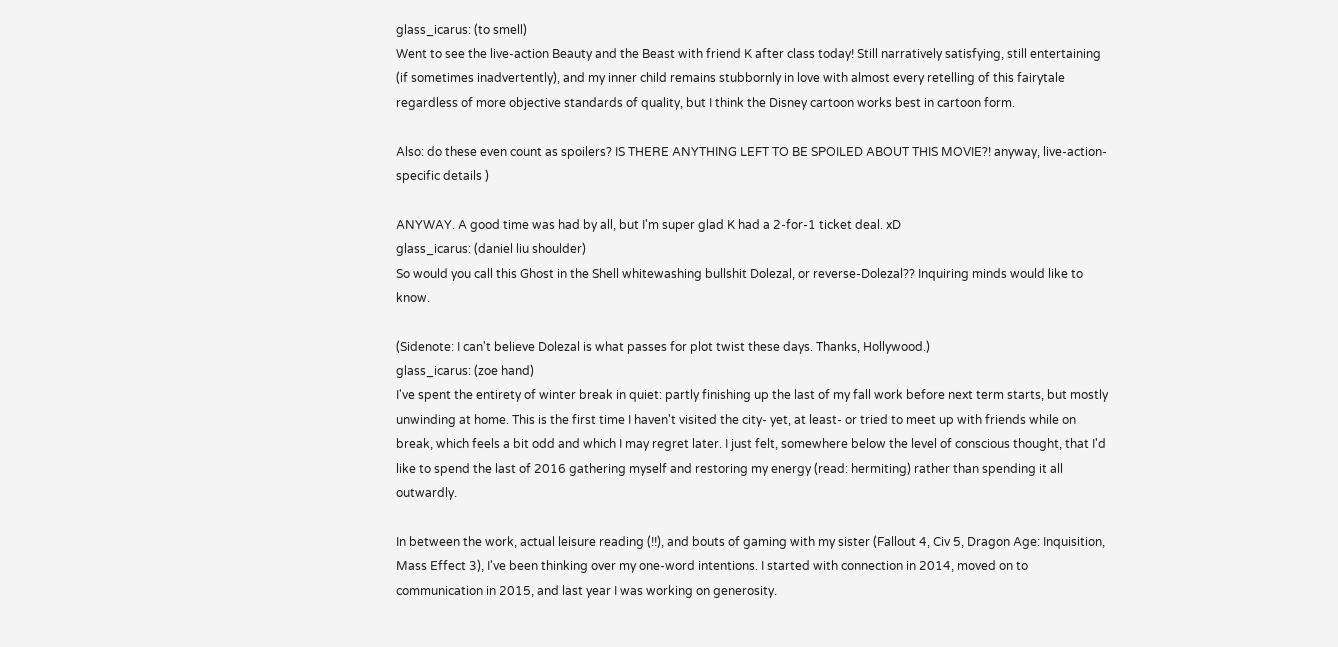glass_icarus: (to smell)
Went to see the live-action Beauty and the Beast with friend K after class today! Still narratively satisfying, still entertaining (if sometimes inadvertently), and my inner child remains stubbornly in love with almost every retelling of this fairytale regardless of more objective standards of quality, but I think the Disney cartoon works best in cartoon form.

Also: do these even count as spoilers? IS THERE ANYTHING LEFT TO BE SPOILED ABOUT THIS MOVIE?! anyway, live-action-specific details )

ANYWAY. A good time was had by all, but I'm super glad K had a 2-for-1 ticket deal. xD
glass_icarus: (daniel liu shoulder)
So would you call this Ghost in the Shell whitewashing bullshit Dolezal, or reverse-Dolezal?? Inquiring minds would like to know.

(Sidenote: I can't believe Dolezal is what passes for plot twist these days. Thanks, Hollywood.)
glass_icarus: (zoe hand)
I've spent the entirety of winter break in quiet: partly finishing up the last of my fall work before next term starts, but mostly unwinding at home. This is the first time I haven't visited the city- yet, at least- or tried to meet up with friends while on break, which feels a bit odd and which I may regret later. I just felt, somewhere below the level of conscious thought, that I'd like to spend the last of 2016 gathering myself and restoring my energy (read: hermiting) rather than spending it all outwardly.

In between the work, actual leisure reading (!!), and bouts of gaming with my sister (Fallout 4, Civ 5, Dragon Age: Inquisition, Mass Effect 3), I've been thinking over my one-word intentions. I started with connection in 2014, moved on to communication in 2015, and last year I was working on generosity.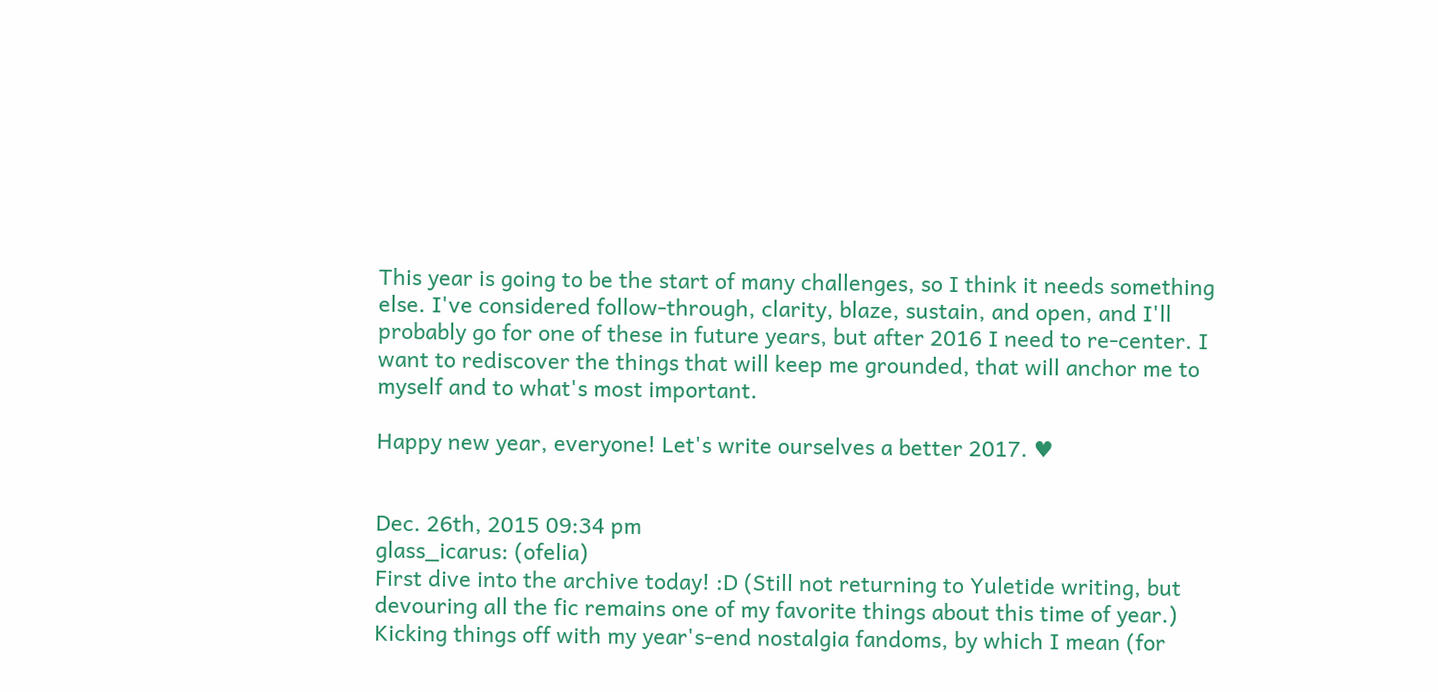This year is going to be the start of many challenges, so I think it needs something else. I've considered follow-through, clarity, blaze, sustain, and open, and I'll probably go for one of these in future years, but after 2016 I need to re-center. I want to rediscover the things that will keep me grounded, that will anchor me to myself and to what's most important.

Happy new year, everyone! Let's write ourselves a better 2017. ♥


Dec. 26th, 2015 09:34 pm
glass_icarus: (ofelia)
First dive into the archive today! :D (Still not returning to Yuletide writing, but devouring all the fic remains one of my favorite things about this time of year.) Kicking things off with my year's-end nostalgia fandoms, by which I mean (for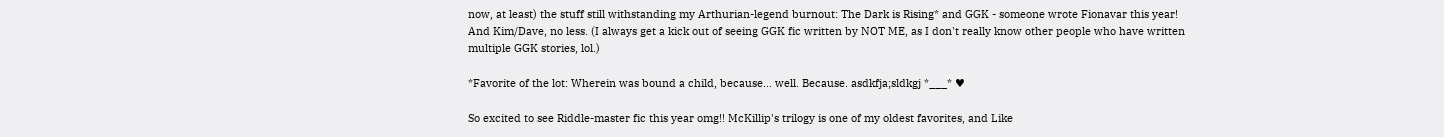now, at least) the stuff still withstanding my Arthurian-legend burnout: The Dark is Rising* and GGK - someone wrote Fionavar this year! And Kim/Dave, no less. (I always get a kick out of seeing GGK fic written by NOT ME, as I don't really know other people who have written multiple GGK stories, lol.)

*Favorite of the lot: Wherein was bound a child, because... well. Because. asdkfja;sldkgj *___* ♥

So excited to see Riddle-master fic this year omg!! McKillip's trilogy is one of my oldest favorites, and Like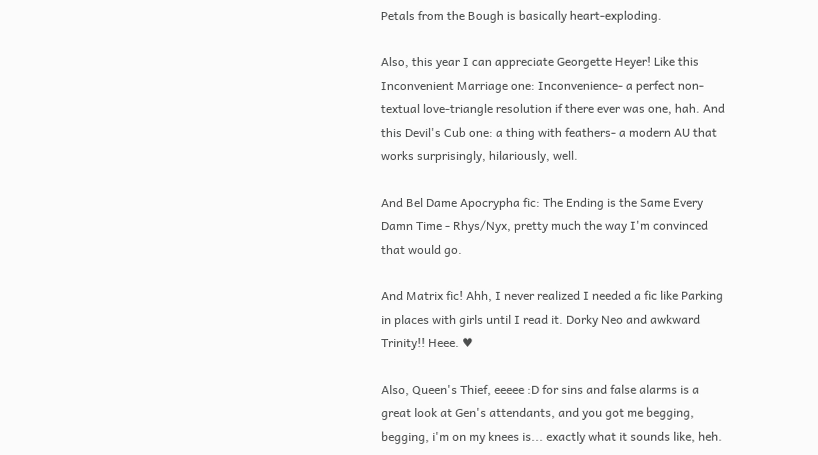Petals from the Bough is basically heart-exploding.

Also, this year I can appreciate Georgette Heyer! Like this Inconvenient Marriage one: Inconvenience- a perfect non-textual love-triangle resolution if there ever was one, hah. And this Devil's Cub one: a thing with feathers- a modern AU that works surprisingly, hilariously, well.

And Bel Dame Apocrypha fic: The Ending is the Same Every Damn Time - Rhys/Nyx, pretty much the way I'm convinced that would go.

And Matrix fic! Ahh, I never realized I needed a fic like Parking in places with girls until I read it. Dorky Neo and awkward Trinity!! Heee. ♥

Also, Queen's Thief, eeeee :D for sins and false alarms is a great look at Gen's attendants, and you got me begging, begging, i'm on my knees is... exactly what it sounds like, heh.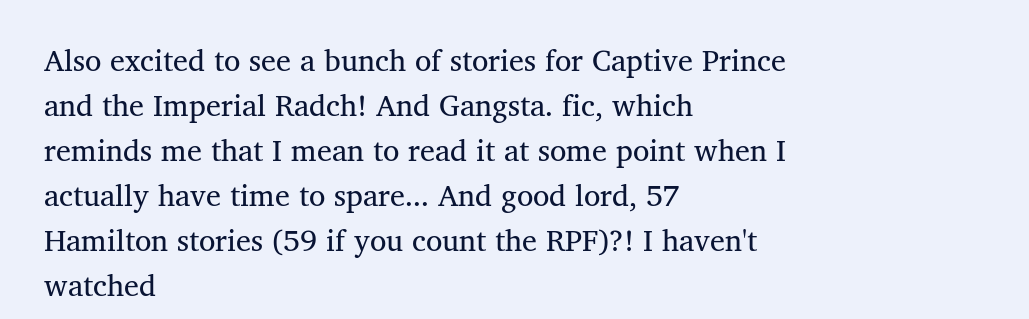Also excited to see a bunch of stories for Captive Prince and the Imperial Radch! And Gangsta. fic, which reminds me that I mean to read it at some point when I actually have time to spare... And good lord, 57 Hamilton stories (59 if you count the RPF)?! I haven't watched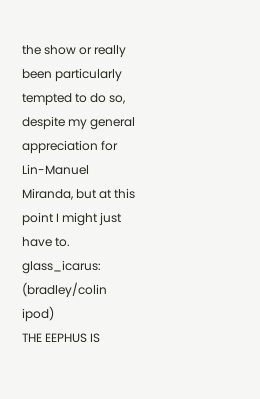the show or really been particularly tempted to do so, despite my general appreciation for Lin-Manuel Miranda, but at this point I might just have to.
glass_icarus: (bradley/colin ipod)
THE EEPHUS IS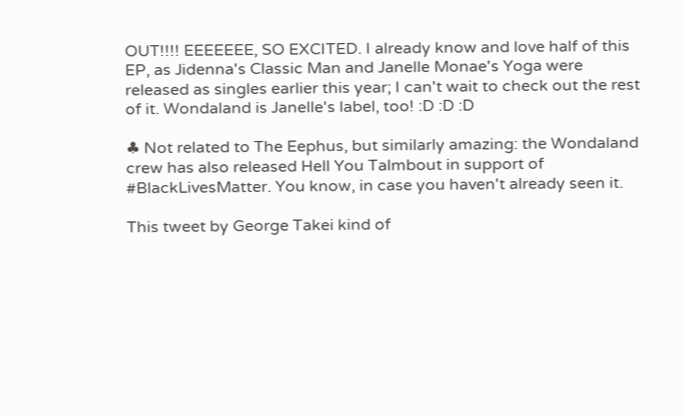OUT!!!! EEEEEEE, SO EXCITED. I already know and love half of this EP, as Jidenna's Classic Man and Janelle Monae's Yoga were released as singles earlier this year; I can't wait to check out the rest of it. Wondaland is Janelle's label, too! :D :D :D

♣ Not related to The Eephus, but similarly amazing: the Wondaland crew has also released Hell You Talmbout in support of #BlackLivesMatter. You know, in case you haven't already seen it.

This tweet by George Takei kind of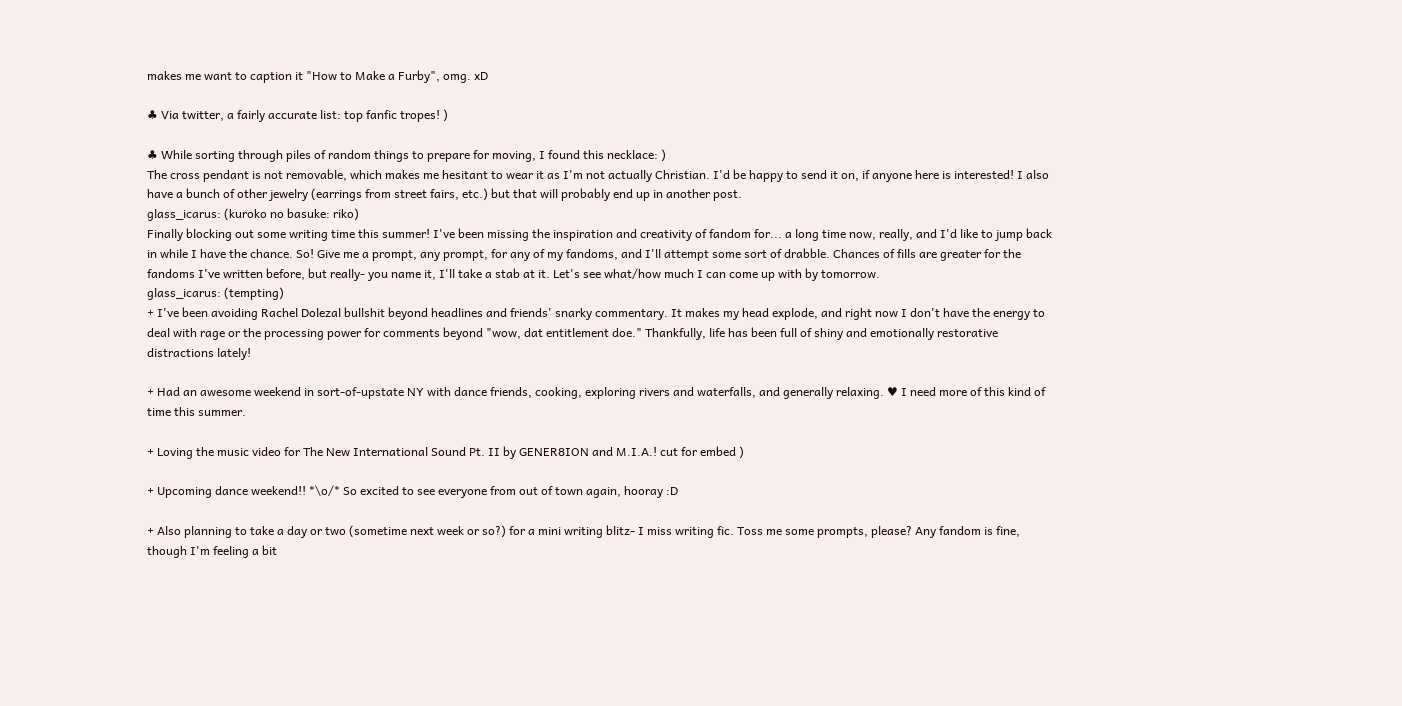makes me want to caption it "How to Make a Furby", omg. xD

♣ Via twitter, a fairly accurate list: top fanfic tropes! )

♣ While sorting through piles of random things to prepare for moving, I found this necklace: )
The cross pendant is not removable, which makes me hesitant to wear it as I'm not actually Christian. I'd be happy to send it on, if anyone here is interested! I also have a bunch of other jewelry (earrings from street fairs, etc.) but that will probably end up in another post.
glass_icarus: (kuroko no basuke: riko)
Finally blocking out some writing time this summer! I've been missing the inspiration and creativity of fandom for... a long time now, really, and I'd like to jump back in while I have the chance. So! Give me a prompt, any prompt, for any of my fandoms, and I'll attempt some sort of drabble. Chances of fills are greater for the fandoms I've written before, but really- you name it, I'll take a stab at it. Let's see what/how much I can come up with by tomorrow.
glass_icarus: (tempting)
+ I've been avoiding Rachel Dolezal bullshit beyond headlines and friends' snarky commentary. It makes my head explode, and right now I don't have the energy to deal with rage or the processing power for comments beyond "wow, dat entitlement doe." Thankfully, life has been full of shiny and emotionally restorative distractions lately!

+ Had an awesome weekend in sort-of-upstate NY with dance friends, cooking, exploring rivers and waterfalls, and generally relaxing. ♥ I need more of this kind of time this summer.

+ Loving the music video for The New International Sound Pt. II by GENER8ION and M.I.A.! cut for embed )

+ Upcoming dance weekend!! *\o/* So excited to see everyone from out of town again, hooray :D

+ Also planning to take a day or two (sometime next week or so?) for a mini writing blitz- I miss writing fic. Toss me some prompts, please? Any fandom is fine, though I'm feeling a bit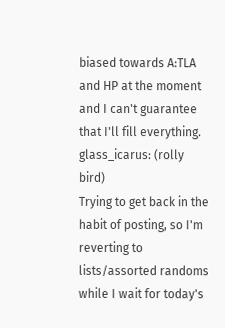biased towards A:TLA and HP at the moment and I can't guarantee that I'll fill everything.
glass_icarus: (rolly bird)
Trying to get back in the habit of posting, so I'm reverting to lists/assorted randoms while I wait for today's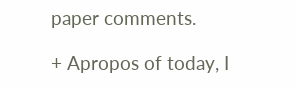paper comments.

+ Apropos of today, I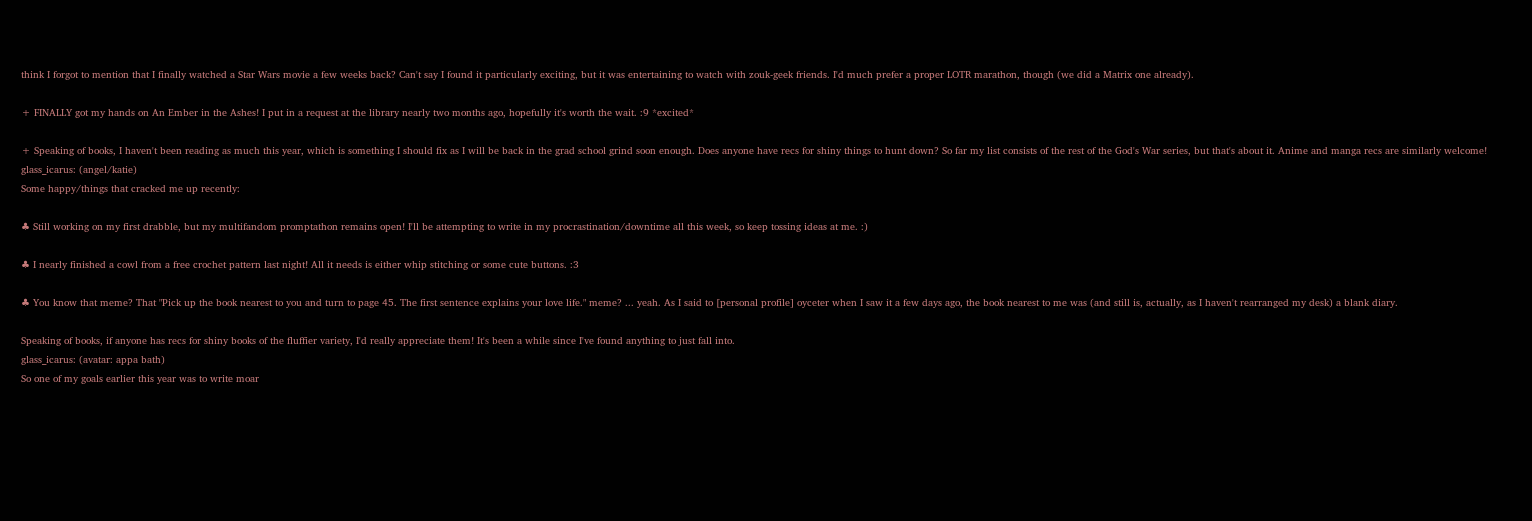think I forgot to mention that I finally watched a Star Wars movie a few weeks back? Can't say I found it particularly exciting, but it was entertaining to watch with zouk-geek friends. I'd much prefer a proper LOTR marathon, though (we did a Matrix one already).

+ FINALLY got my hands on An Ember in the Ashes! I put in a request at the library nearly two months ago, hopefully it's worth the wait. :9 *excited*

+ Speaking of books, I haven't been reading as much this year, which is something I should fix as I will be back in the grad school grind soon enough. Does anyone have recs for shiny things to hunt down? So far my list consists of the rest of the God's War series, but that's about it. Anime and manga recs are similarly welcome!
glass_icarus: (angel/katie)
Some happy/things that cracked me up recently:

♣ Still working on my first drabble, but my multifandom promptathon remains open! I'll be attempting to write in my procrastination/downtime all this week, so keep tossing ideas at me. :)

♣ I nearly finished a cowl from a free crochet pattern last night! All it needs is either whip stitching or some cute buttons. :3

♣ You know that meme? That "Pick up the book nearest to you and turn to page 45. The first sentence explains your love life." meme? ... yeah. As I said to [personal profile] oyceter when I saw it a few days ago, the book nearest to me was (and still is, actually, as I haven't rearranged my desk) a blank diary.

Speaking of books, if anyone has recs for shiny books of the fluffier variety, I'd really appreciate them! It's been a while since I've found anything to just fall into.
glass_icarus: (avatar: appa bath)
So one of my goals earlier this year was to write moar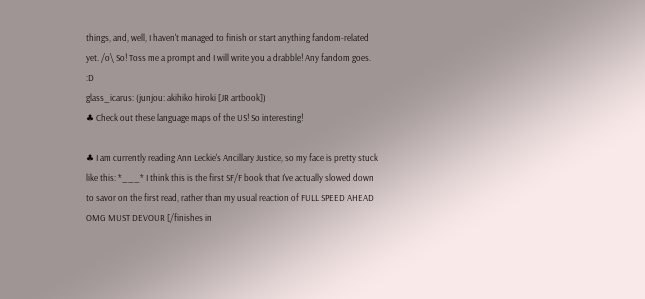things, and, well, I haven't managed to finish or start anything fandom-related yet. /o\ So! Toss me a prompt and I will write you a drabble! Any fandom goes. :D
glass_icarus: (junjou: akihiko hiroki [JR artbook])
♣ Check out these language maps of the US! So interesting!

♣ I am currently reading Ann Leckie's Ancillary Justice, so my face is pretty stuck like this: *___* I think this is the first SF/F book that I've actually slowed down to savor on the first read, rather than my usual reaction of FULL SPEED AHEAD OMG MUST DEVOUR [/finishes in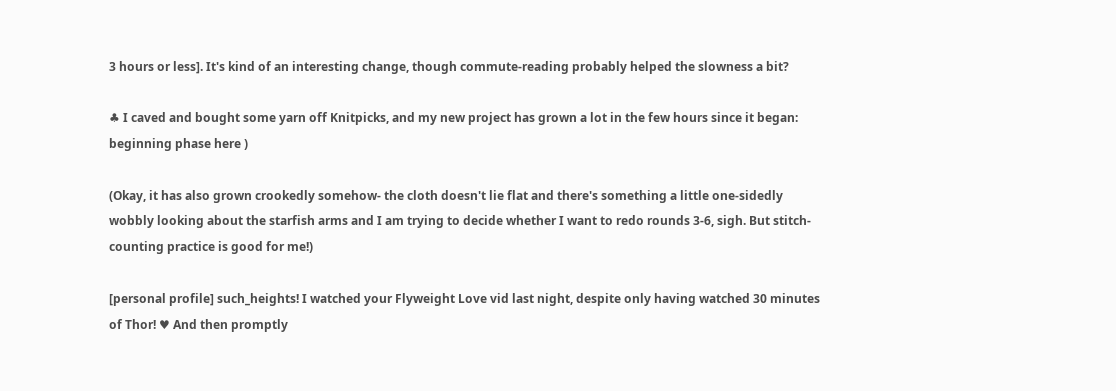3 hours or less]. It's kind of an interesting change, though commute-reading probably helped the slowness a bit?

♣ I caved and bought some yarn off Knitpicks, and my new project has grown a lot in the few hours since it began: beginning phase here )

(Okay, it has also grown crookedly somehow- the cloth doesn't lie flat and there's something a little one-sidedly wobbly looking about the starfish arms and I am trying to decide whether I want to redo rounds 3-6, sigh. But stitch-counting practice is good for me!)

[personal profile] such_heights! I watched your Flyweight Love vid last night, despite only having watched 30 minutes of Thor! ♥ And then promptly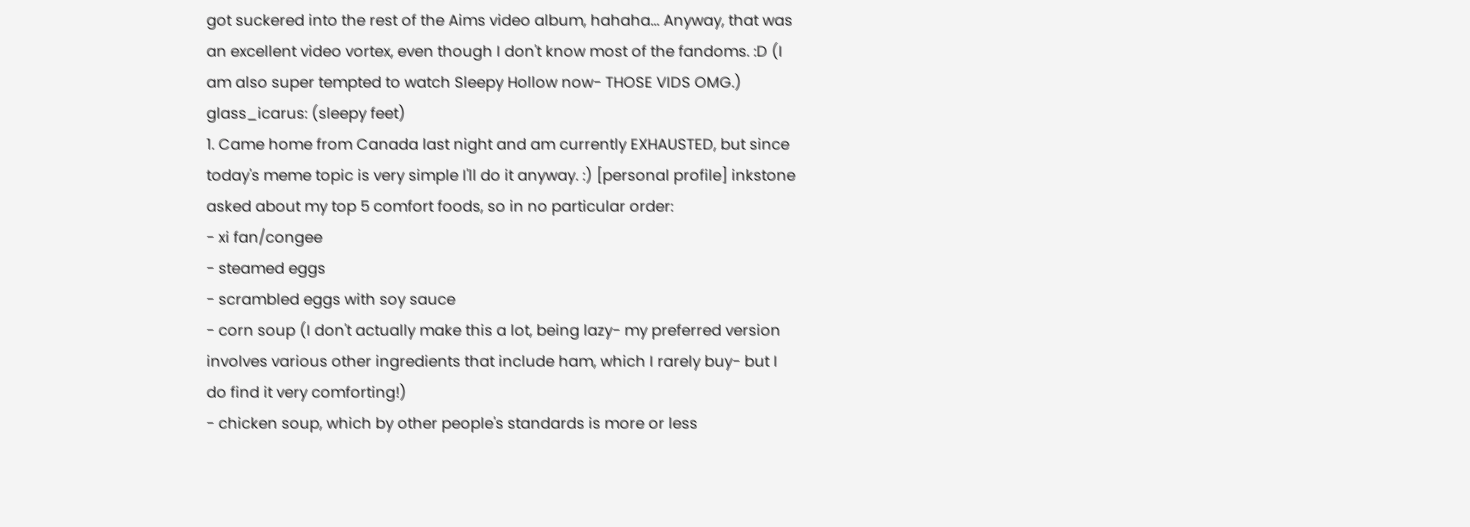got suckered into the rest of the Aims video album, hahaha... Anyway, that was an excellent video vortex, even though I don't know most of the fandoms. :D (I am also super tempted to watch Sleepy Hollow now- THOSE VIDS OMG.)
glass_icarus: (sleepy feet)
1. Came home from Canada last night and am currently EXHAUSTED, but since today's meme topic is very simple I'll do it anyway. :) [personal profile] inkstone asked about my top 5 comfort foods, so in no particular order:
- xi fan/congee
- steamed eggs
- scrambled eggs with soy sauce
- corn soup (I don't actually make this a lot, being lazy- my preferred version involves various other ingredients that include ham, which I rarely buy- but I do find it very comforting!)
- chicken soup, which by other people's standards is more or less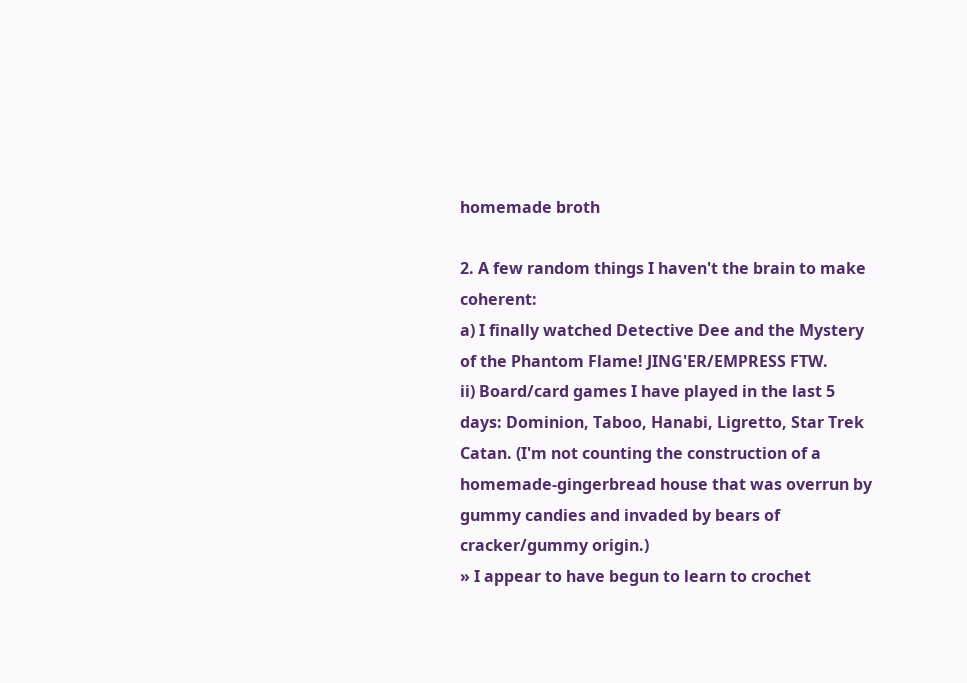homemade broth

2. A few random things I haven't the brain to make coherent:
a) I finally watched Detective Dee and the Mystery of the Phantom Flame! JING'ER/EMPRESS FTW.
ii) Board/card games I have played in the last 5 days: Dominion, Taboo, Hanabi, Ligretto, Star Trek Catan. (I'm not counting the construction of a homemade-gingerbread house that was overrun by gummy candies and invaded by bears of cracker/gummy origin.)
» I appear to have begun to learn to crochet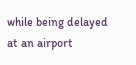while being delayed at an airport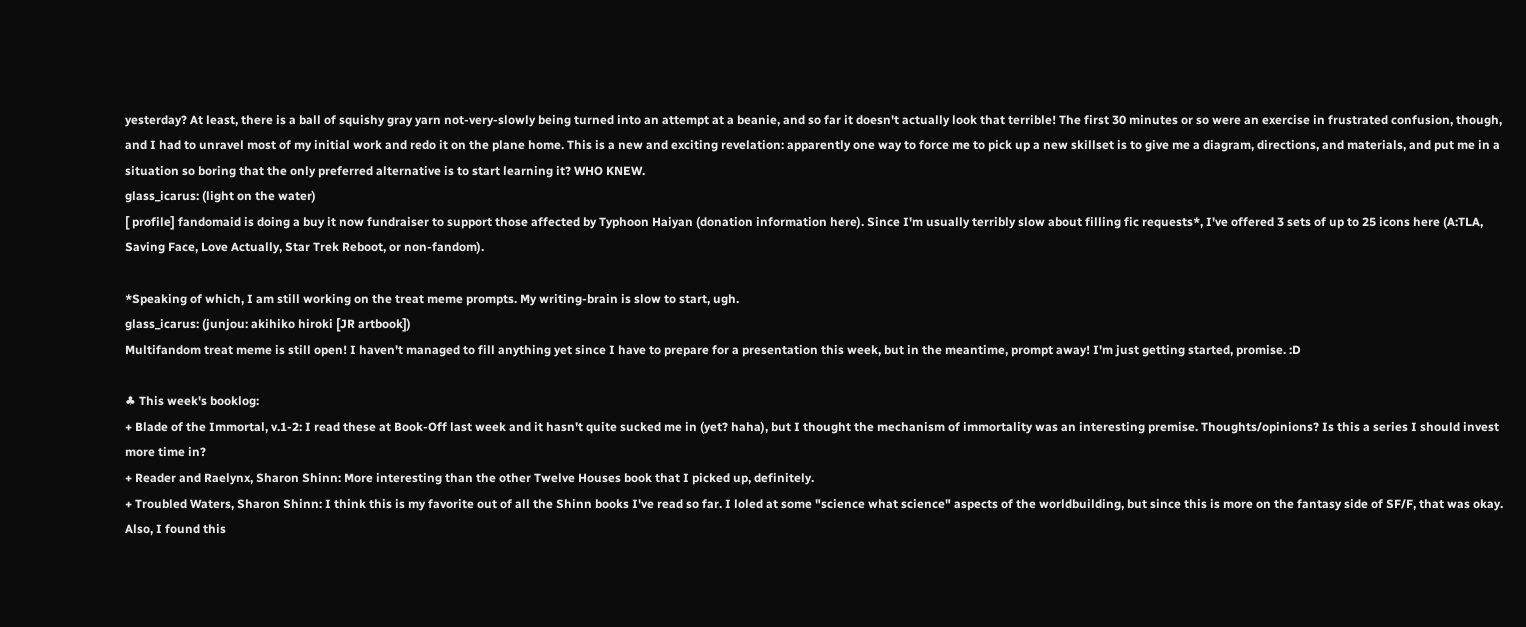yesterday? At least, there is a ball of squishy gray yarn not-very-slowly being turned into an attempt at a beanie, and so far it doesn't actually look that terrible! The first 30 minutes or so were an exercise in frustrated confusion, though, and I had to unravel most of my initial work and redo it on the plane home. This is a new and exciting revelation: apparently one way to force me to pick up a new skillset is to give me a diagram, directions, and materials, and put me in a situation so boring that the only preferred alternative is to start learning it? WHO KNEW.
glass_icarus: (light on the water)
[ profile] fandomaid is doing a buy it now fundraiser to support those affected by Typhoon Haiyan (donation information here). Since I'm usually terribly slow about filling fic requests*, I've offered 3 sets of up to 25 icons here (A:TLA, Saving Face, Love Actually, Star Trek Reboot, or non-fandom).

*Speaking of which, I am still working on the treat meme prompts. My writing-brain is slow to start, ugh.
glass_icarus: (junjou: akihiko hiroki [JR artbook])
Multifandom treat meme is still open! I haven't managed to fill anything yet since I have to prepare for a presentation this week, but in the meantime, prompt away! I'm just getting started, promise. :D

♣ This week's booklog:
+ Blade of the Immortal, v.1-2: I read these at Book-Off last week and it hasn't quite sucked me in (yet? haha), but I thought the mechanism of immortality was an interesting premise. Thoughts/opinions? Is this a series I should invest more time in?
+ Reader and Raelynx, Sharon Shinn: More interesting than the other Twelve Houses book that I picked up, definitely.
+ Troubled Waters, Sharon Shinn: I think this is my favorite out of all the Shinn books I've read so far. I loled at some "science what science" aspects of the worldbuilding, but since this is more on the fantasy side of SF/F, that was okay. Also, I found this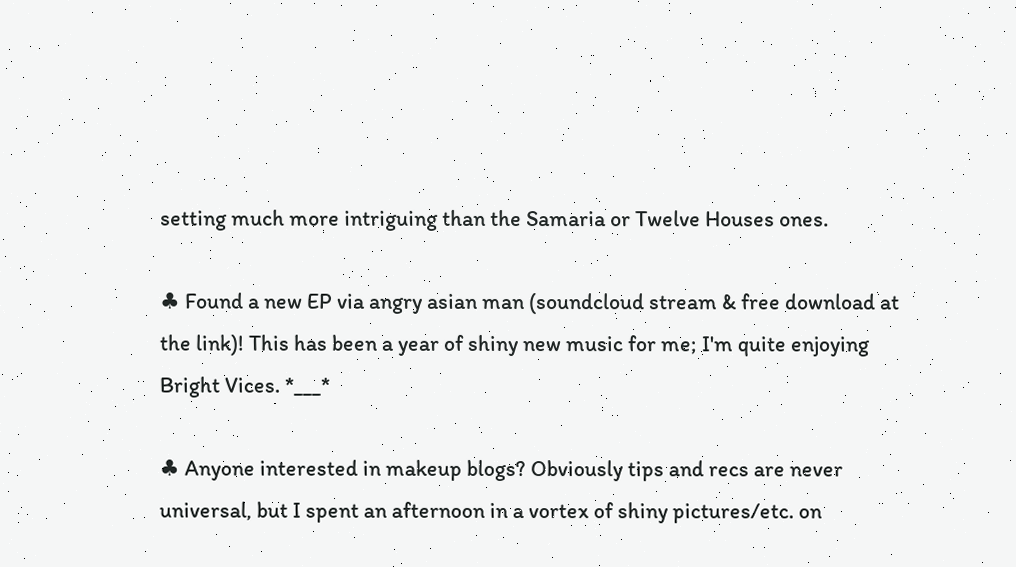setting much more intriguing than the Samaria or Twelve Houses ones.

♣ Found a new EP via angry asian man (soundcloud stream & free download at the link)! This has been a year of shiny new music for me; I'm quite enjoying Bright Vices. *___*

♣ Anyone interested in makeup blogs? Obviously tips and recs are never universal, but I spent an afternoon in a vortex of shiny pictures/etc. on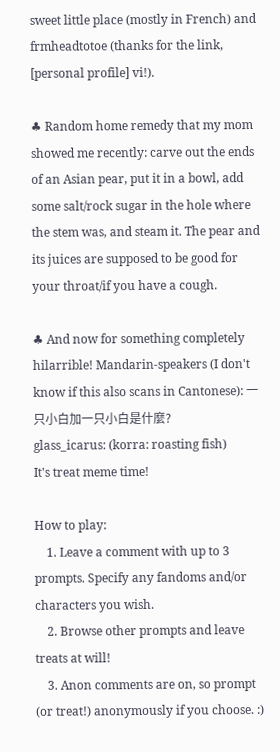sweet little place (mostly in French) and frmheadtotoe (thanks for the link, [personal profile] vi!).

♣ Random home remedy that my mom showed me recently: carve out the ends of an Asian pear, put it in a bowl, add some salt/rock sugar in the hole where the stem was, and steam it. The pear and its juices are supposed to be good for your throat/if you have a cough.

♣ And now for something completely hilarrible! Mandarin-speakers (I don't know if this also scans in Cantonese): 一只小白加一只小白是什麼?
glass_icarus: (korra: roasting fish)
It's treat meme time!

How to play:
    1. Leave a comment with up to 3 prompts. Specify any fandoms and/or characters you wish.
    2. Browse other prompts and leave treats at will!
    3. Anon comments are on, so prompt (or treat!) anonymously if you choose. :)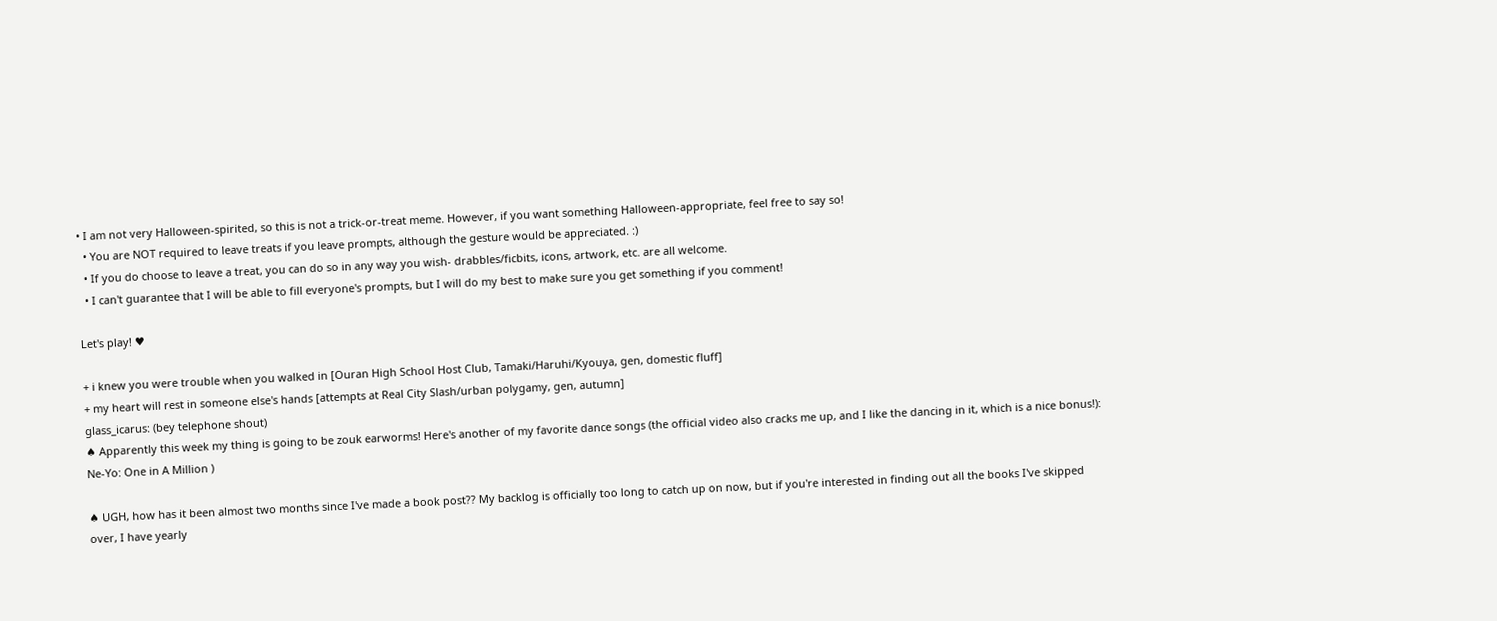• I am not very Halloween-spirited, so this is not a trick-or-treat meme. However, if you want something Halloween-appropriate, feel free to say so!
  • You are NOT required to leave treats if you leave prompts, although the gesture would be appreciated. :)
  • If you do choose to leave a treat, you can do so in any way you wish- drabbles/ficbits, icons, artwork, etc. are all welcome.
  • I can't guarantee that I will be able to fill everyone's prompts, but I will do my best to make sure you get something if you comment!

Let's play! ♥

+ i knew you were trouble when you walked in [Ouran High School Host Club, Tamaki/Haruhi/Kyouya, gen, domestic fluff]
+ my heart will rest in someone else's hands [attempts at Real City Slash/urban polygamy, gen, autumn]
glass_icarus: (bey telephone shout)
♠ Apparently this week my thing is going to be zouk earworms! Here's another of my favorite dance songs (the official video also cracks me up, and I like the dancing in it, which is a nice bonus!): Ne-Yo: One in A Million )

♠ UGH, how has it been almost two months since I've made a book post?? My backlog is officially too long to catch up on now, but if you're interested in finding out all the books I've skipped over, I have yearly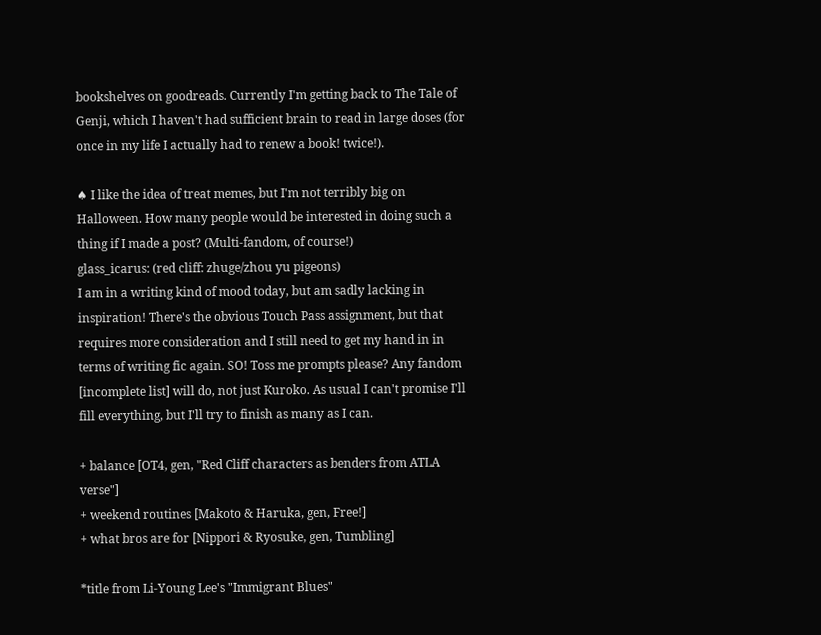bookshelves on goodreads. Currently I'm getting back to The Tale of Genji, which I haven't had sufficient brain to read in large doses (for once in my life I actually had to renew a book! twice!).

♠ I like the idea of treat memes, but I'm not terribly big on Halloween. How many people would be interested in doing such a thing if I made a post? (Multi-fandom, of course!)
glass_icarus: (red cliff: zhuge/zhou yu pigeons)
I am in a writing kind of mood today, but am sadly lacking in inspiration! There's the obvious Touch Pass assignment, but that requires more consideration and I still need to get my hand in in terms of writing fic again. SO! Toss me prompts please? Any fandom [incomplete list] will do, not just Kuroko. As usual I can't promise I'll fill everything, but I'll try to finish as many as I can.

+ balance [OT4, gen, "Red Cliff characters as benders from ATLA verse"]
+ weekend routines [Makoto & Haruka, gen, Free!]
+ what bros are for [Nippori & Ryosuke, gen, Tumbling]

*title from Li-Young Lee's "Immigrant Blues"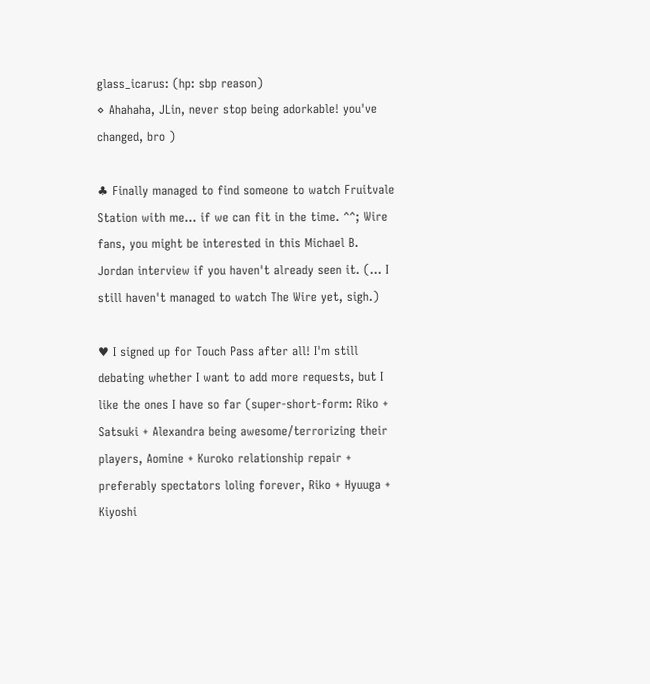glass_icarus: (hp: sbp reason)
⋄ Ahahaha, JLin, never stop being adorkable! you've changed, bro )

♣ Finally managed to find someone to watch Fruitvale Station with me... if we can fit in the time. ^^; Wire fans, you might be interested in this Michael B. Jordan interview if you haven't already seen it. (... I still haven't managed to watch The Wire yet, sigh.)

♥ I signed up for Touch Pass after all! I'm still debating whether I want to add more requests, but I like the ones I have so far (super-short-form: Riko + Satsuki + Alexandra being awesome/terrorizing their players, Aomine + Kuroko relationship repair + preferably spectators loling forever, Riko + Hyuuga + Kiyoshi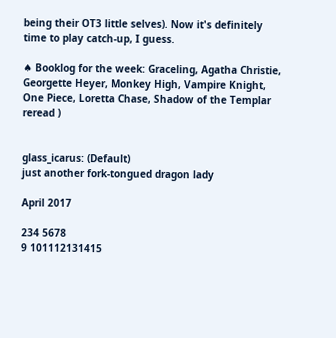being their OT3 little selves). Now it's definitely time to play catch-up, I guess.

♠ Booklog for the week: Graceling, Agatha Christie, Georgette Heyer, Monkey High, Vampire Knight, One Piece, Loretta Chase, Shadow of the Templar reread )


glass_icarus: (Default)
just another fork-tongued dragon lady

April 2017

234 5678
9 101112131415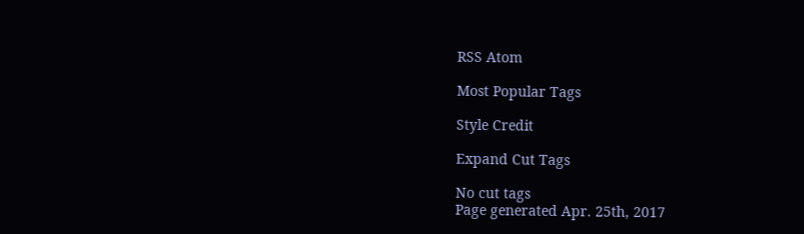RSS Atom

Most Popular Tags

Style Credit

Expand Cut Tags

No cut tags
Page generated Apr. 25th, 2017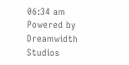06:34 am
Powered by Dreamwidth Studios